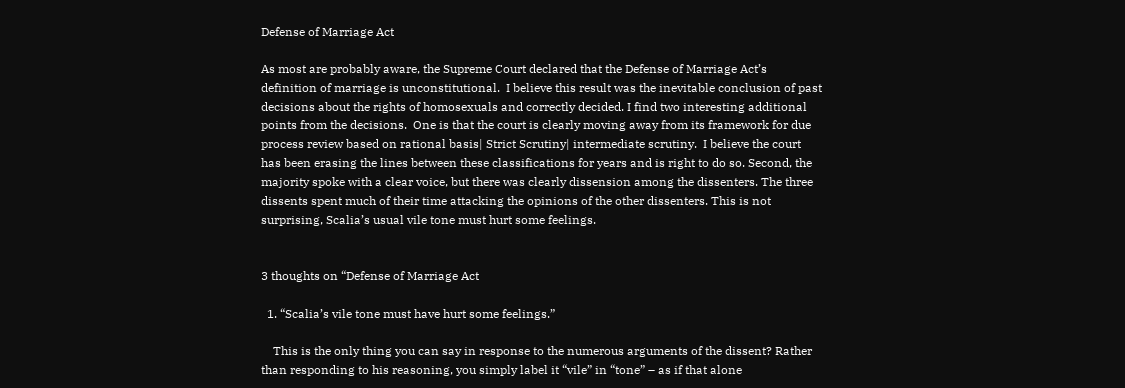Defense of Marriage Act

As most are probably aware, the Supreme Court declared that the Defense of Marriage Act’s definition of marriage is unconstitutional.  I believe this result was the inevitable conclusion of past decisions about the rights of homosexuals and correctly decided. I find two interesting additional points from the decisions.  One is that the court is clearly moving away from its framework for due process review based on rational basis| Strict Scrutiny| intermediate scrutiny.  I believe the court has been erasing the lines between these classifications for years and is right to do so. Second, the majority spoke with a clear voice, but there was clearly dissension among the dissenters. The three dissents spent much of their time attacking the opinions of the other dissenters. This is not surprising, Scalia’s usual vile tone must hurt some feelings.


3 thoughts on “Defense of Marriage Act

  1. “Scalia’s vile tone must have hurt some feelings.”

    This is the only thing you can say in response to the numerous arguments of the dissent? Rather than responding to his reasoning, you simply label it “vile” in “tone” – as if that alone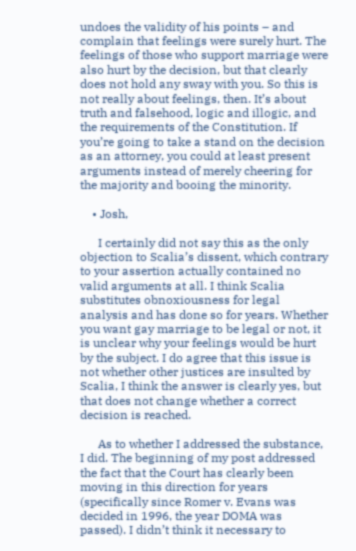undoes the validity of his points – and complain that feelings were surely hurt. The feelings of those who support marriage were also hurt by the decision, but that clearly does not hold any sway with you. So this is not really about feelings, then. It’s about truth and falsehood, logic and illogic, and the requirements of the Constitution. If you’re going to take a stand on the decision as an attorney, you could at least present arguments instead of merely cheering for the majority and booing the minority.

    • Josh,

      I certainly did not say this as the only objection to Scalia’s dissent, which contrary to your assertion actually contained no valid arguments at all. I think Scalia substitutes obnoxiousness for legal analysis and has done so for years. Whether you want gay marriage to be legal or not, it is unclear why your feelings would be hurt by the subject. I do agree that this issue is not whether other justices are insulted by Scalia, I think the answer is clearly yes, but that does not change whether a correct decision is reached.

      As to whether I addressed the substance, I did. The beginning of my post addressed the fact that the Court has clearly been moving in this direction for years (specifically since Romer v. Evans was decided in 1996, the year DOMA was passed). I didn’t think it necessary to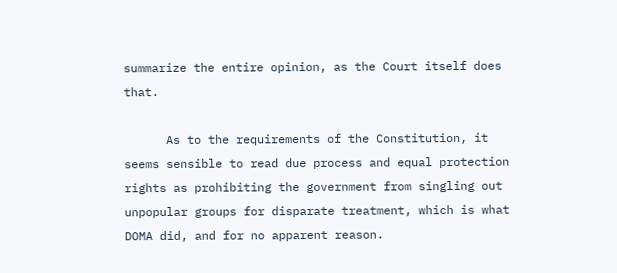summarize the entire opinion, as the Court itself does that.

      As to the requirements of the Constitution, it seems sensible to read due process and equal protection rights as prohibiting the government from singling out unpopular groups for disparate treatment, which is what DOMA did, and for no apparent reason.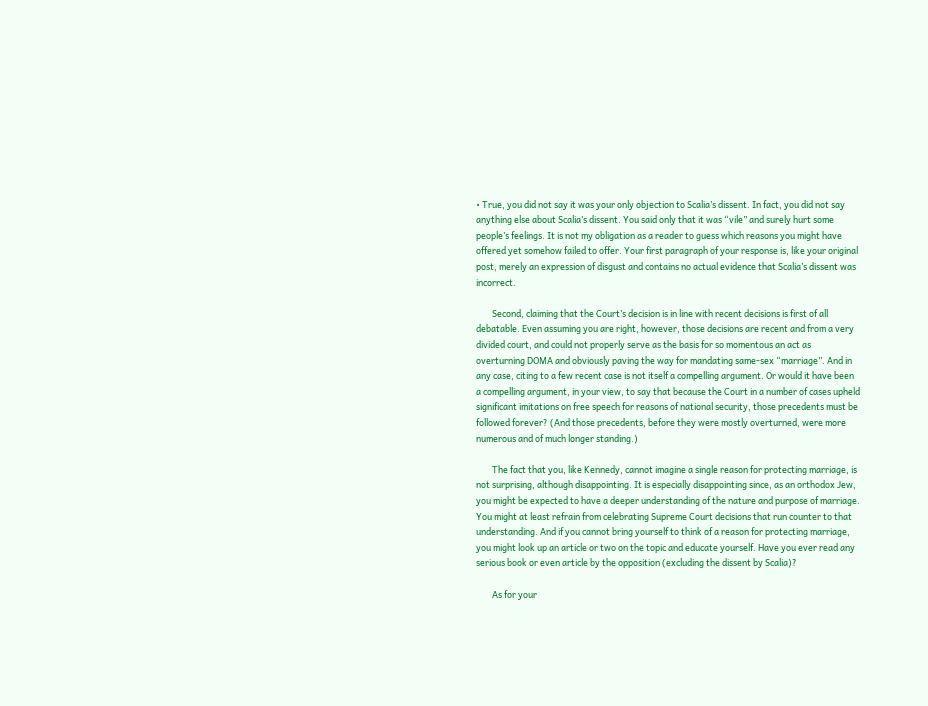• True, you did not say it was your only objection to Scalia’s dissent. In fact, you did not say anything else about Scalia’s dissent. You said only that it was “vile” and surely hurt some people’s feelings. It is not my obligation as a reader to guess which reasons you might have offered yet somehow failed to offer. Your first paragraph of your response is, like your original post, merely an expression of disgust and contains no actual evidence that Scalia’s dissent was incorrect.

        Second, claiming that the Court’s decision is in line with recent decisions is first of all debatable. Even assuming you are right, however, those decisions are recent and from a very divided court, and could not properly serve as the basis for so momentous an act as overturning DOMA and obviously paving the way for mandating same-sex “marriage”. And in any case, citing to a few recent case is not itself a compelling argument. Or would it have been a compelling argument, in your view, to say that because the Court in a number of cases upheld significant imitations on free speech for reasons of national security, those precedents must be followed forever? (And those precedents, before they were mostly overturned, were more numerous and of much longer standing.)

        The fact that you, like Kennedy, cannot imagine a single reason for protecting marriage, is not surprising, although disappointing. It is especially disappointing since, as an orthodox Jew, you might be expected to have a deeper understanding of the nature and purpose of marriage. You might at least refrain from celebrating Supreme Court decisions that run counter to that understanding. And if you cannot bring yourself to think of a reason for protecting marriage, you might look up an article or two on the topic and educate yourself. Have you ever read any serious book or even article by the opposition (excluding the dissent by Scalia)?

        As for your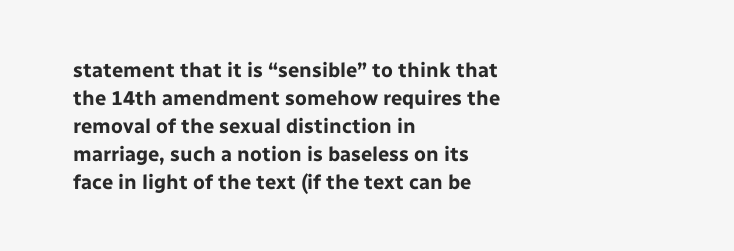statement that it is “sensible” to think that the 14th amendment somehow requires the removal of the sexual distinction in marriage, such a notion is baseless on its face in light of the text (if the text can be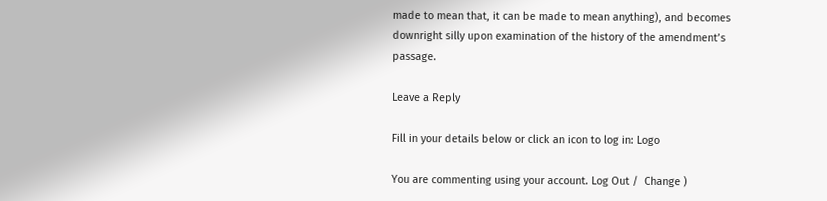made to mean that, it can be made to mean anything), and becomes downright silly upon examination of the history of the amendment’s passage.

Leave a Reply

Fill in your details below or click an icon to log in: Logo

You are commenting using your account. Log Out /  Change )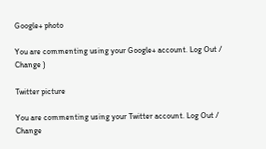Google+ photo

You are commenting using your Google+ account. Log Out /  Change )

Twitter picture

You are commenting using your Twitter account. Log Out /  Change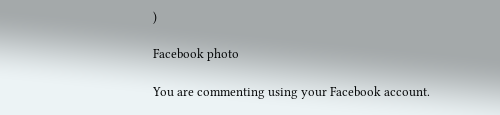)

Facebook photo

You are commenting using your Facebook account.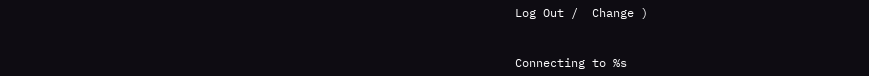Log Out /  Change )


Connecting to %s